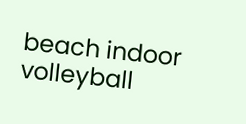beach indoor volleyball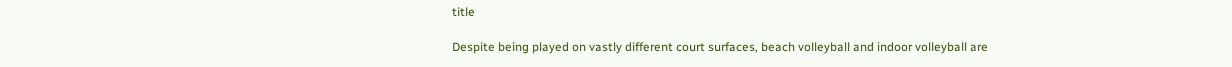title

Despite being played on vastly different court surfaces, beach volleyball and indoor volleyball are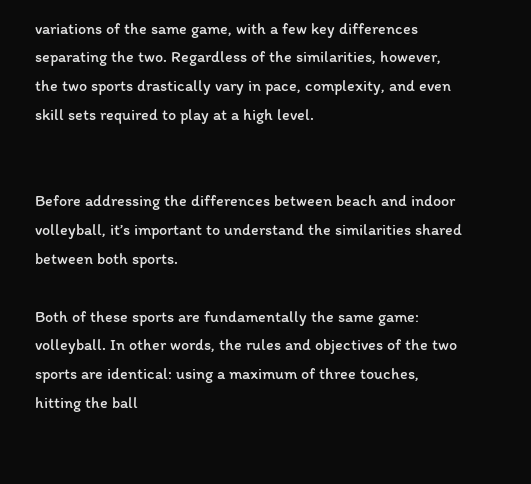variations of the same game, with a few key differences separating the two. Regardless of the similarities, however, the two sports drastically vary in pace, complexity, and even skill sets required to play at a high level.


Before addressing the differences between beach and indoor volleyball, it’s important to understand the similarities shared between both sports.

Both of these sports are fundamentally the same game: volleyball. In other words, the rules and objectives of the two sports are identical: using a maximum of three touches, hitting the ball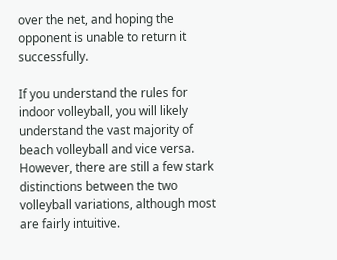over the net, and hoping the opponent is unable to return it successfully.

If you understand the rules for indoor volleyball, you will likely understand the vast majority of beach volleyball and vice versa. However, there are still a few stark distinctions between the two volleyball variations, although most are fairly intuitive.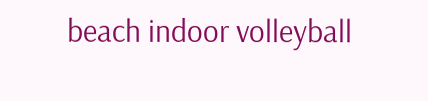beach indoor volleyball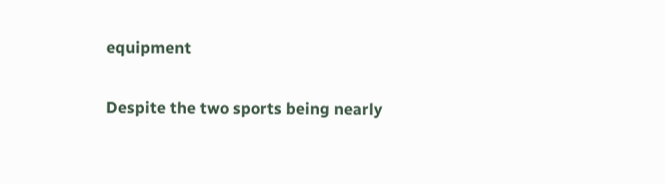equipment

Despite the two sports being nearly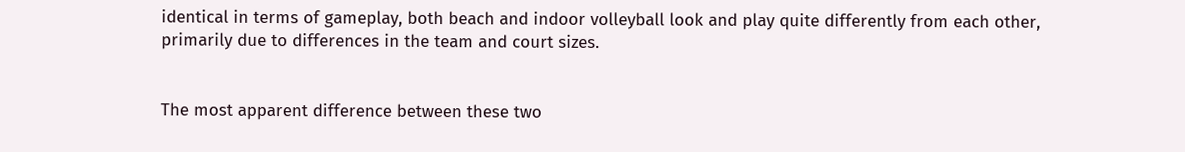identical in terms of gameplay, both beach and indoor volleyball look and play quite differently from each other, primarily due to differences in the team and court sizes.


The most apparent difference between these two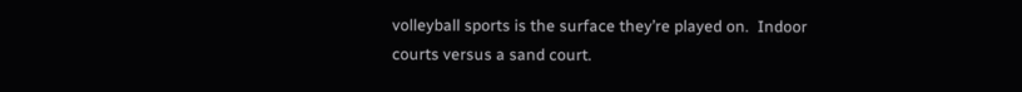volleyball sports is the surface they’re played on.  Indoor courts versus a sand court.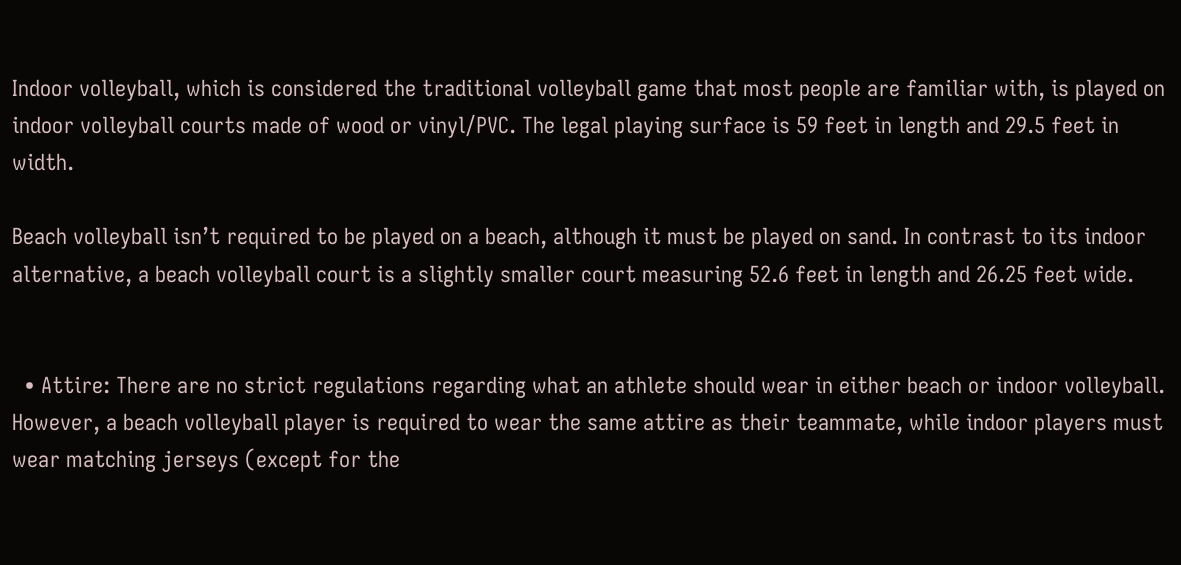Indoor volleyball, which is considered the traditional volleyball game that most people are familiar with, is played on indoor volleyball courts made of wood or vinyl/PVC. The legal playing surface is 59 feet in length and 29.5 feet in width.

Beach volleyball isn’t required to be played on a beach, although it must be played on sand. In contrast to its indoor alternative, a beach volleyball court is a slightly smaller court measuring 52.6 feet in length and 26.25 feet wide.


  • Attire: There are no strict regulations regarding what an athlete should wear in either beach or indoor volleyball. However, a beach volleyball player is required to wear the same attire as their teammate, while indoor players must wear matching jerseys (except for the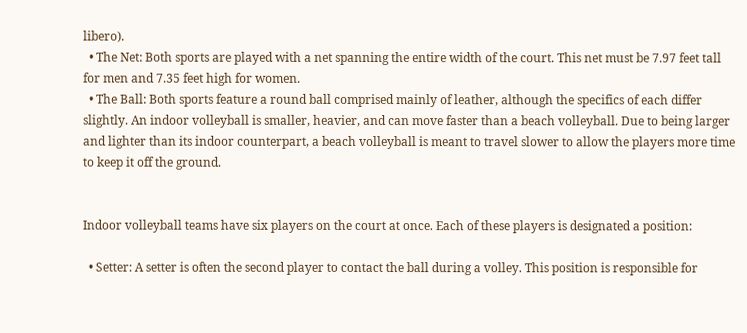libero).
  • The Net: Both sports are played with a net spanning the entire width of the court. This net must be 7.97 feet tall for men and 7.35 feet high for women.
  • The Ball: Both sports feature a round ball comprised mainly of leather, although the specifics of each differ slightly. An indoor volleyball is smaller, heavier, and can move faster than a beach volleyball. Due to being larger and lighter than its indoor counterpart, a beach volleyball is meant to travel slower to allow the players more time to keep it off the ground.


Indoor volleyball teams have six players on the court at once. Each of these players is designated a position:

  • Setter: A setter is often the second player to contact the ball during a volley. This position is responsible for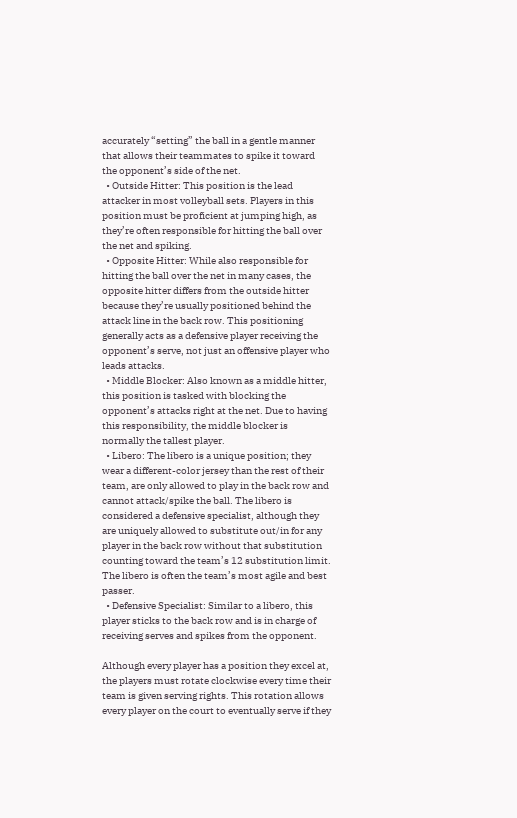accurately “setting” the ball in a gentle manner that allows their teammates to spike it toward the opponent’s side of the net.
  • Outside Hitter: This position is the lead attacker in most volleyball sets. Players in this position must be proficient at jumping high, as they’re often responsible for hitting the ball over the net and spiking.
  • Opposite Hitter: While also responsible for hitting the ball over the net in many cases, the opposite hitter differs from the outside hitter because they’re usually positioned behind the attack line in the back row. This positioning generally acts as a defensive player receiving the opponent’s serve, not just an offensive player who leads attacks.
  • Middle Blocker: Also known as a middle hitter, this position is tasked with blocking the opponent’s attacks right at the net. Due to having this responsibility, the middle blocker is normally the tallest player.
  • Libero: The libero is a unique position; they wear a different-color jersey than the rest of their team, are only allowed to play in the back row and cannot attack/spike the ball. The libero is considered a defensive specialist, although they are uniquely allowed to substitute out/in for any player in the back row without that substitution counting toward the team’s 12 substitution limit. The libero is often the team’s most agile and best passer.
  • Defensive Specialist: Similar to a libero, this player sticks to the back row and is in charge of receiving serves and spikes from the opponent.

Although every player has a position they excel at, the players must rotate clockwise every time their team is given serving rights. This rotation allows every player on the court to eventually serve if they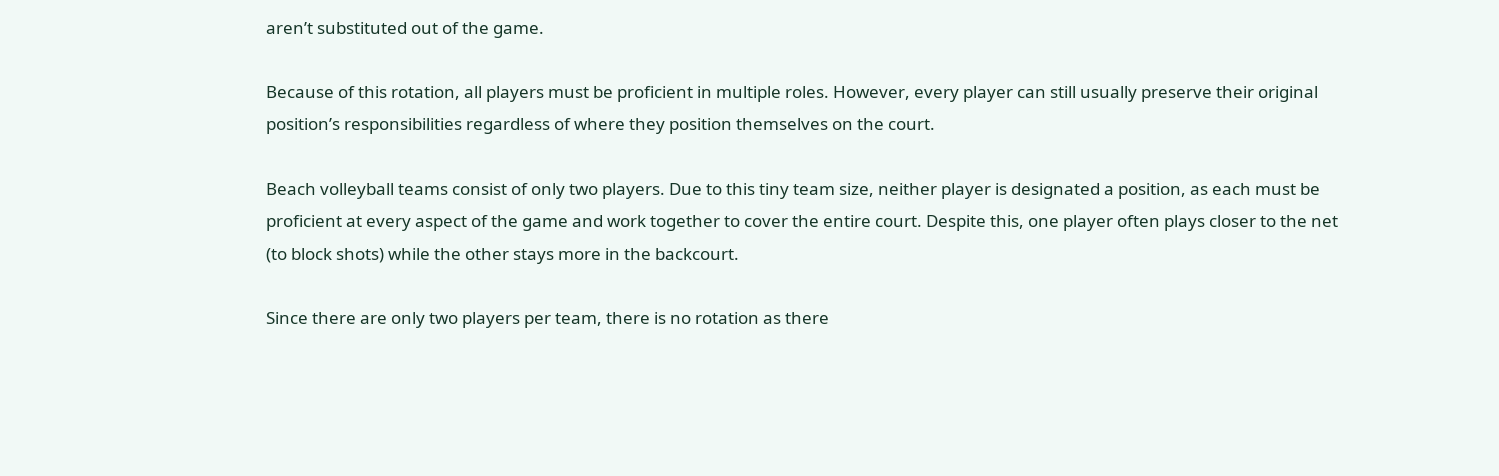aren’t substituted out of the game.

Because of this rotation, all players must be proficient in multiple roles. However, every player can still usually preserve their original position’s responsibilities regardless of where they position themselves on the court.

Beach volleyball teams consist of only two players. Due to this tiny team size, neither player is designated a position, as each must be proficient at every aspect of the game and work together to cover the entire court. Despite this, one player often plays closer to the net (to block shots) while the other stays more in the backcourt.

Since there are only two players per team, there is no rotation as there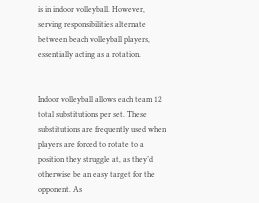is in indoor volleyball. However, serving responsibilities alternate between beach volleyball players, essentially acting as a rotation.


Indoor volleyball allows each team 12 total substitutions per set. These substitutions are frequently used when players are forced to rotate to a position they struggle at, as they’d otherwise be an easy target for the opponent. As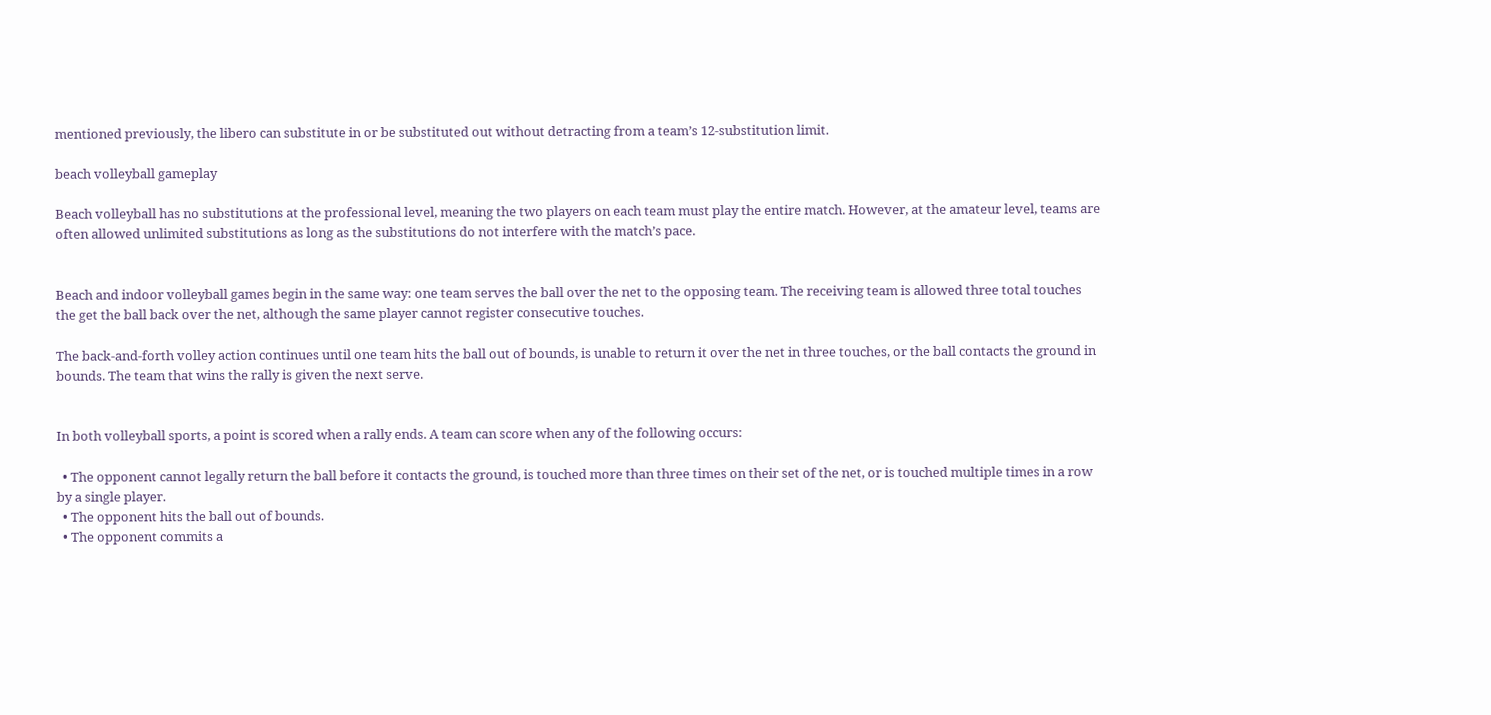mentioned previously, the libero can substitute in or be substituted out without detracting from a team’s 12-substitution limit.

beach volleyball gameplay

Beach volleyball has no substitutions at the professional level, meaning the two players on each team must play the entire match. However, at the amateur level, teams are often allowed unlimited substitutions as long as the substitutions do not interfere with the match’s pace.


Beach and indoor volleyball games begin in the same way: one team serves the ball over the net to the opposing team. The receiving team is allowed three total touches the get the ball back over the net, although the same player cannot register consecutive touches.

The back-and-forth volley action continues until one team hits the ball out of bounds, is unable to return it over the net in three touches, or the ball contacts the ground in bounds. The team that wins the rally is given the next serve.


In both volleyball sports, a point is scored when a rally ends. A team can score when any of the following occurs:

  • The opponent cannot legally return the ball before it contacts the ground, is touched more than three times on their set of the net, or is touched multiple times in a row by a single player.
  • The opponent hits the ball out of bounds.
  • The opponent commits a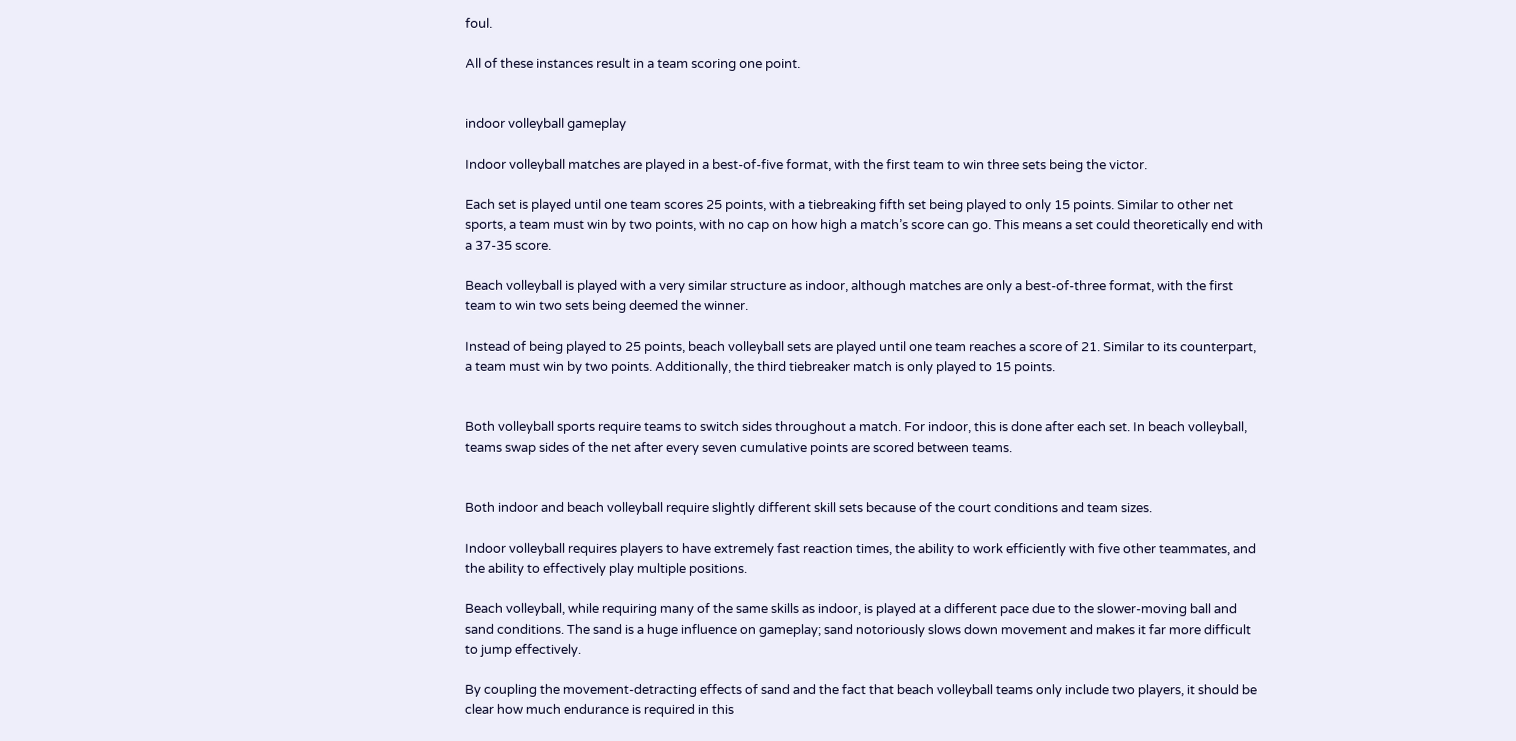foul.

All of these instances result in a team scoring one point.


indoor volleyball gameplay

Indoor volleyball matches are played in a best-of-five format, with the first team to win three sets being the victor.

Each set is played until one team scores 25 points, with a tiebreaking fifth set being played to only 15 points. Similar to other net sports, a team must win by two points, with no cap on how high a match’s score can go. This means a set could theoretically end with a 37-35 score.

Beach volleyball is played with a very similar structure as indoor, although matches are only a best-of-three format, with the first team to win two sets being deemed the winner.

Instead of being played to 25 points, beach volleyball sets are played until one team reaches a score of 21. Similar to its counterpart, a team must win by two points. Additionally, the third tiebreaker match is only played to 15 points.


Both volleyball sports require teams to switch sides throughout a match. For indoor, this is done after each set. In beach volleyball, teams swap sides of the net after every seven cumulative points are scored between teams.


Both indoor and beach volleyball require slightly different skill sets because of the court conditions and team sizes.

Indoor volleyball requires players to have extremely fast reaction times, the ability to work efficiently with five other teammates, and the ability to effectively play multiple positions.

Beach volleyball, while requiring many of the same skills as indoor, is played at a different pace due to the slower-moving ball and sand conditions. The sand is a huge influence on gameplay; sand notoriously slows down movement and makes it far more difficult to jump effectively.

By coupling the movement-detracting effects of sand and the fact that beach volleyball teams only include two players, it should be clear how much endurance is required in this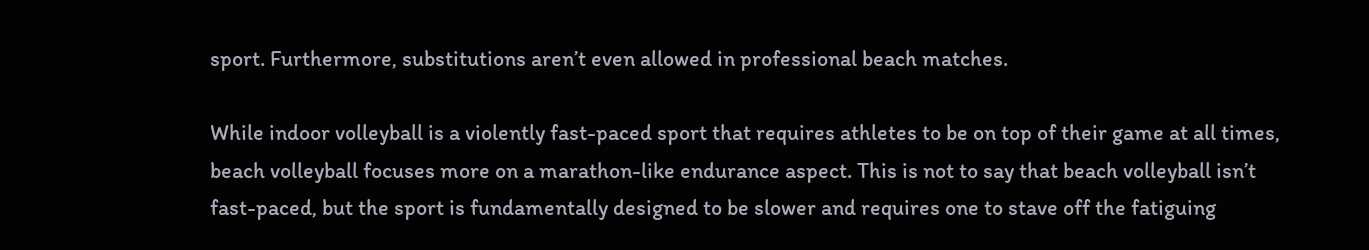sport. Furthermore, substitutions aren’t even allowed in professional beach matches.

While indoor volleyball is a violently fast-paced sport that requires athletes to be on top of their game at all times, beach volleyball focuses more on a marathon-like endurance aspect. This is not to say that beach volleyball isn’t fast-paced, but the sport is fundamentally designed to be slower and requires one to stave off the fatiguing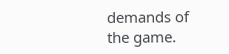demands of the game.